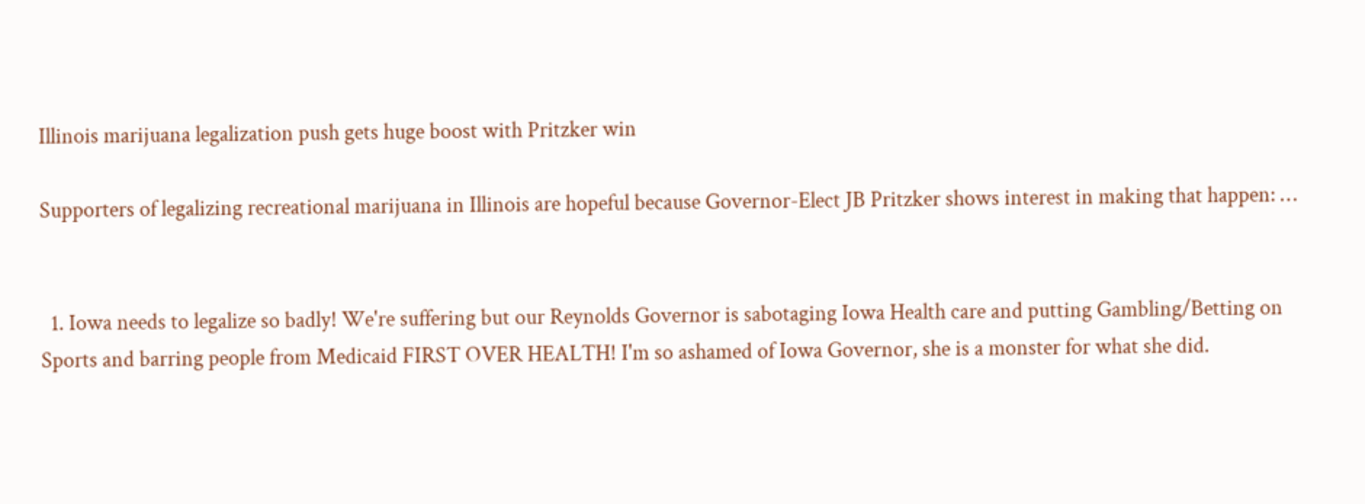Illinois marijuana legalization push gets huge boost with Pritzker win

Supporters of legalizing recreational marijuana in Illinois are hopeful because Governor-Elect JB Pritzker shows interest in making that happen: …


  1. Iowa needs to legalize so badly! We're suffering but our Reynolds Governor is sabotaging Iowa Health care and putting Gambling/Betting on Sports and barring people from Medicaid FIRST OVER HEALTH! I'm so ashamed of Iowa Governor, she is a monster for what she did.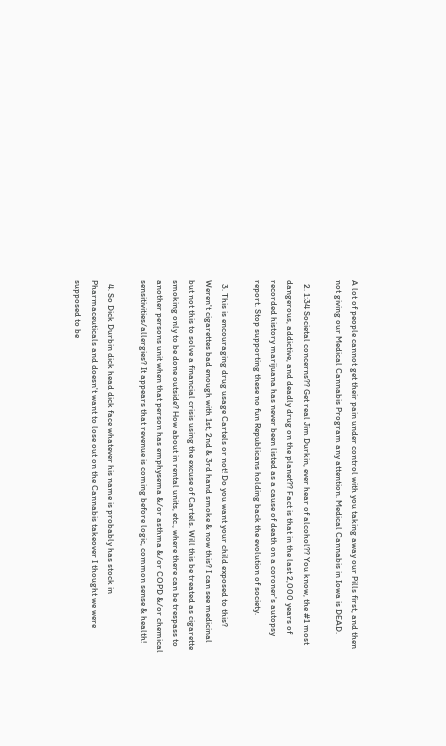A lot of people cannot get their pain under control with you taking away our Pills first, and then not giving our Medical Cannabis Program any attention. Medical Cannabis in Iowa is DEAD.

  2. 1:34 Societal concerns?? Get real Jim Durkin, ever hear of alcohol?? You know, the #1 most dangerous, addictive, and deadly drug on the planet?? Fact is that in the last 2,000 years of recorded history marijuana has never been listed as a cause of death on a coroner's autopsy report. Stop supporting these no fun Republicans holding back the evolution of society.

  3. This is encouraging drug usage Cartels or not! Do you want your child exposed to this? Weren't cigarettes bad enough with 1st, 2nd & 3rd hand smoke & now this? I can see medicinal but not this to solve a financial crisis using the excuse of Cartels. Will this be treated as cigarette smoking only to be done outside? How about in rental units, etc., where there can be trespass to another persons unit when that person has emphysema &/or asthma &/or COPD &/or chemical sensitivities/allergies? It appears that revenue is coming before logic, common sense & health!

  4. So Dick Durbin dick head dick face whatever his name is probably has stock in Pharmaceuticals and doesn't want to lose out on the Cannabis takeover I thought we were supposed to be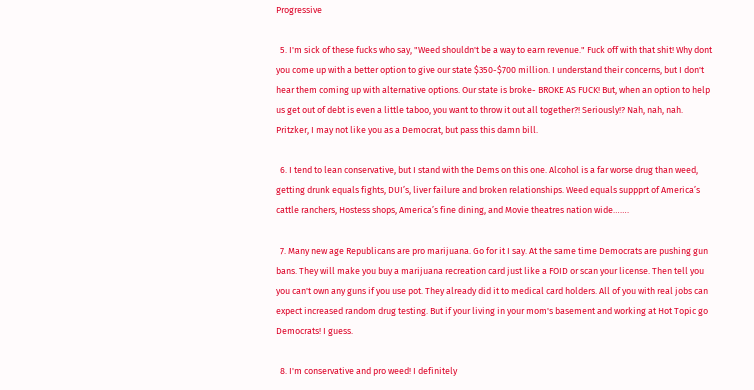Progressive

  5. I'm sick of these fucks who say, "Weed shouldn't be a way to earn revenue." Fuck off with that shit! Why dont you come up with a better option to give our state $350-$700 million. I understand their concerns, but I don't hear them coming up with alternative options. Our state is broke- BROKE AS FUCK! But, when an option to help us get out of debt is even a little taboo, you want to throw it out all together?! Seriously!? Nah, nah, nah. Pritzker, I may not like you as a Democrat, but pass this damn bill.

  6. I tend to lean conservative, but I stand with the Dems on this one. Alcohol is a far worse drug than weed, getting drunk equals fights, DUI’s, liver failure and broken relationships. Weed equals suppprt of America’s cattle ranchers, Hostess shops, America’s fine dining, and Movie theatres nation wide…….

  7. Many new age Republicans are pro marijuana. Go for it I say. At the same time Democrats are pushing gun bans. They will make you buy a marijuana recreation card just like a FOID or scan your license. Then tell you you can't own any guns if you use pot. They already did it to medical card holders. All of you with real jobs can expect increased random drug testing. But if your living in your mom's basement and working at Hot Topic go Democrats! I guess.

  8. I'm conservative and pro weed! I definitely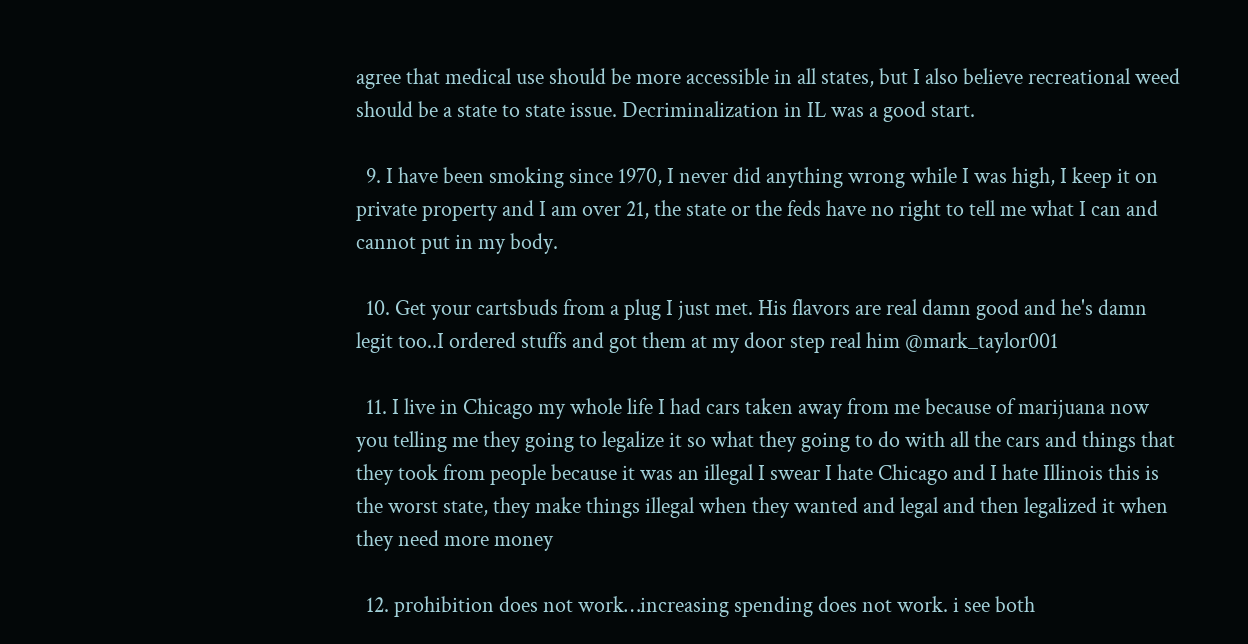agree that medical use should be more accessible in all states, but I also believe recreational weed should be a state to state issue. Decriminalization in IL was a good start.

  9. I have been smoking since 1970, I never did anything wrong while I was high, I keep it on private property and I am over 21, the state or the feds have no right to tell me what I can and cannot put in my body.

  10. Get your cartsbuds from a plug I just met. His flavors are real damn good and he's damn legit too..I ordered stuffs and got them at my door step real him @mark_taylor001

  11. I live in Chicago my whole life I had cars taken away from me because of marijuana now you telling me they going to legalize it so what they going to do with all the cars and things that they took from people because it was an illegal I swear I hate Chicago and I hate Illinois this is the worst state, they make things illegal when they wanted and legal and then legalized it when they need more money

  12. prohibition does not work…increasing spending does not work. i see both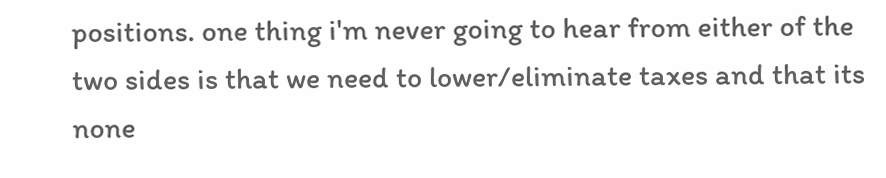positions. one thing i'm never going to hear from either of the two sides is that we need to lower/eliminate taxes and that its none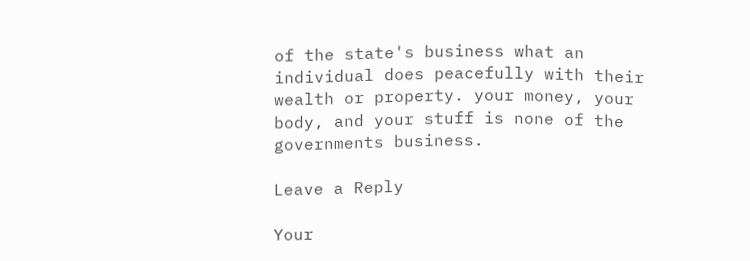of the state's business what an individual does peacefully with their wealth or property. your money, your body, and your stuff is none of the governments business.

Leave a Reply

Your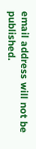email address will not be published.